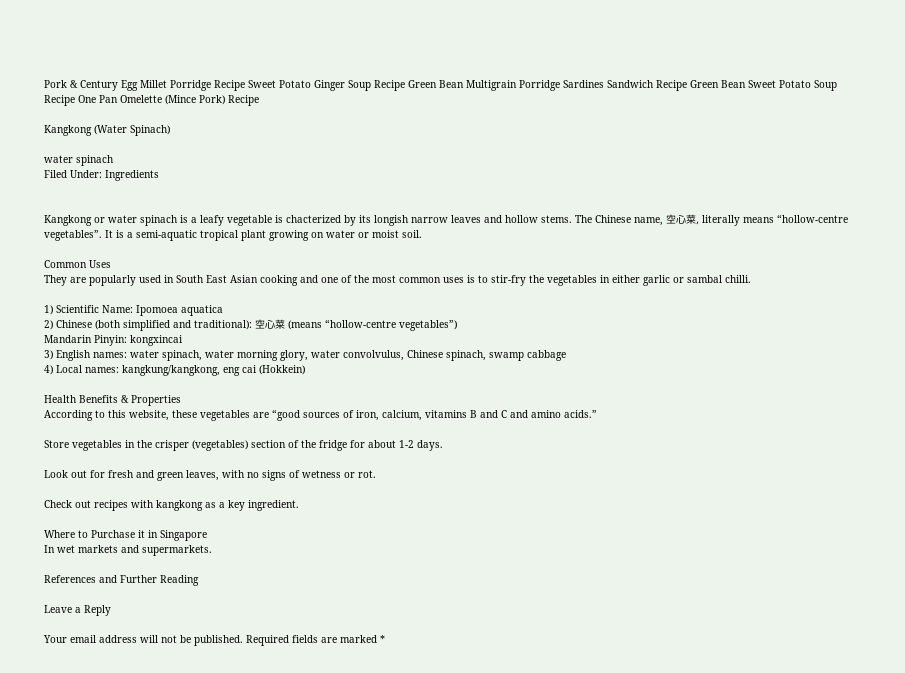Pork & Century Egg Millet Porridge Recipe Sweet Potato Ginger Soup Recipe Green Bean Multigrain Porridge Sardines Sandwich Recipe Green Bean Sweet Potato Soup Recipe One Pan Omelette (Mince Pork) Recipe

Kangkong (Water Spinach)

water spinach
Filed Under: Ingredients


Kangkong or water spinach is a leafy vegetable is chacterized by its longish narrow leaves and hollow stems. The Chinese name, 空心菜, literally means “hollow-centre vegetables”. It is a semi-aquatic tropical plant growing on water or moist soil.

Common Uses
They are popularly used in South East Asian cooking and one of the most common uses is to stir-fry the vegetables in either garlic or sambal chilli.

1) Scientific Name: Ipomoea aquatica
2) Chinese (both simplified and traditional): 空心菜 (means “hollow-centre vegetables”)
Mandarin Pinyin: kongxincai
3) English names: water spinach, water morning glory, water convolvulus, Chinese spinach, swamp cabbage
4) Local names: kangkung/kangkong, eng cai (Hokkein)

Health Benefits & Properties
According to this website, these vegetables are “good sources of iron, calcium, vitamins B and C and amino acids.”

Store vegetables in the crisper (vegetables) section of the fridge for about 1-2 days.

Look out for fresh and green leaves, with no signs of wetness or rot.

Check out recipes with kangkong as a key ingredient.

Where to Purchase it in Singapore
In wet markets and supermarkets.

References and Further Reading

Leave a Reply

Your email address will not be published. Required fields are marked *